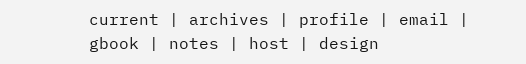current | archives | profile | email | gbook | notes | host | design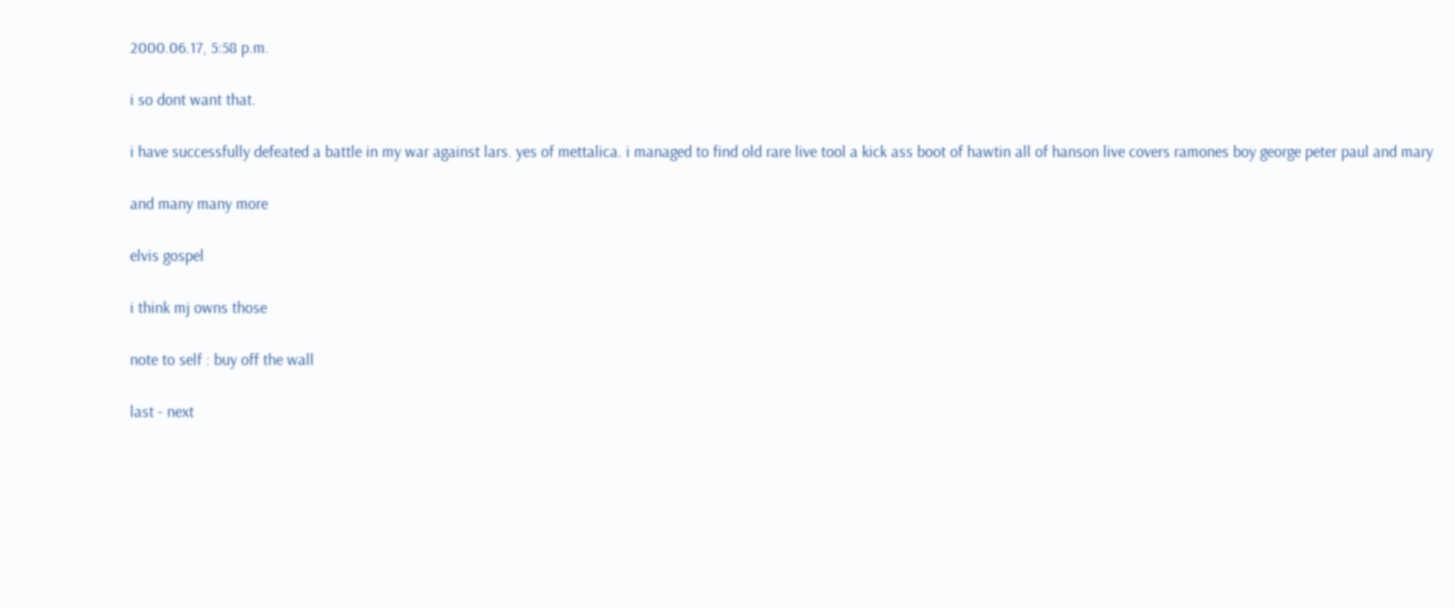2000.06.17, 5:58 p.m.

i so dont want that.

i have successfully defeated a battle in my war against lars. yes of mettalica. i managed to find old rare live tool a kick ass boot of hawtin all of hanson live covers ramones boy george peter paul and mary

and many many more

elvis gospel

i think mj owns those

note to self : buy off the wall

last - next